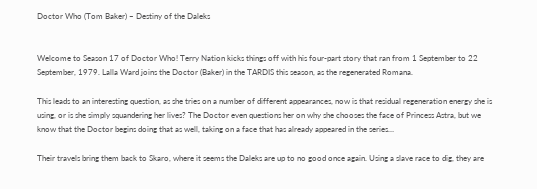Doctor Who (Tom Baker) – Destiny of the Daleks


Welcome to Season 17 of Doctor Who! Terry Nation kicks things off with his four-part story that ran from 1 September to 22 September, 1979. Lalla Ward joins the Doctor (Baker) in the TARDIS this season, as the regenerated Romana.

This leads to an interesting question, as she tries on a number of different appearances, now is that residual regeneration energy she is using, or is she simply squandering her lives? The Doctor even questions her on why she chooses the face of Princess Astra, but we know that the Doctor begins doing that as well, taking on a face that has already appeared in the series…

Their travels bring them back to Skaro, where it seems the Daleks are up to no good once again. Using a slave race to dig, they are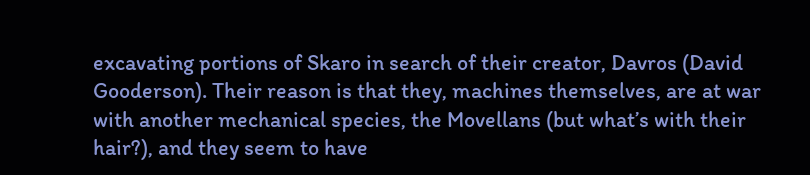excavating portions of Skaro in search of their creator, Davros (David Gooderson). Their reason is that they, machines themselves, are at war with another mechanical species, the Movellans (but what’s with their hair?), and they seem to have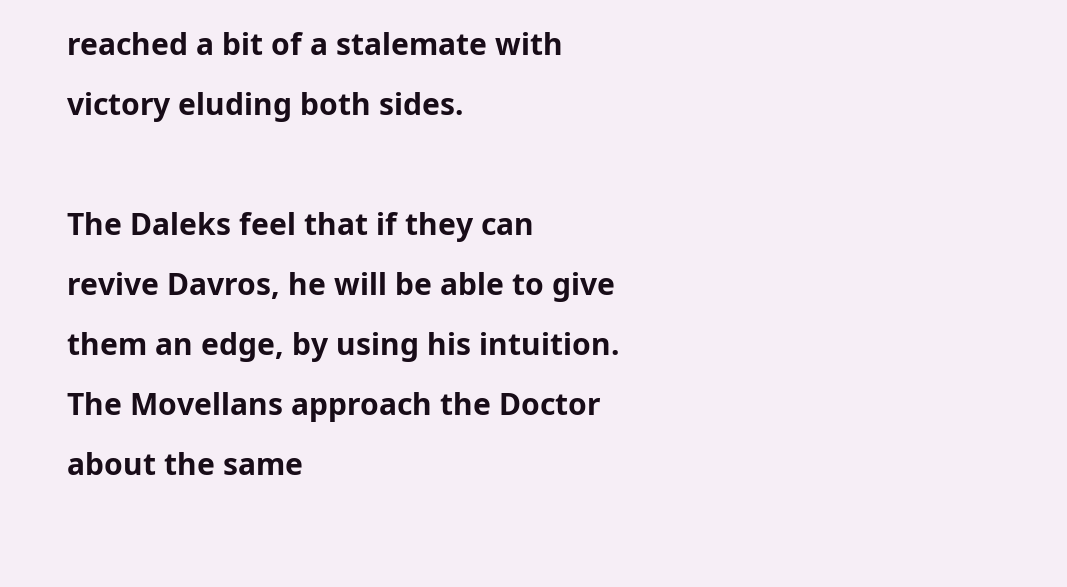reached a bit of a stalemate with victory eluding both sides.

The Daleks feel that if they can revive Davros, he will be able to give them an edge, by using his intuition. The Movellans approach the Doctor about the same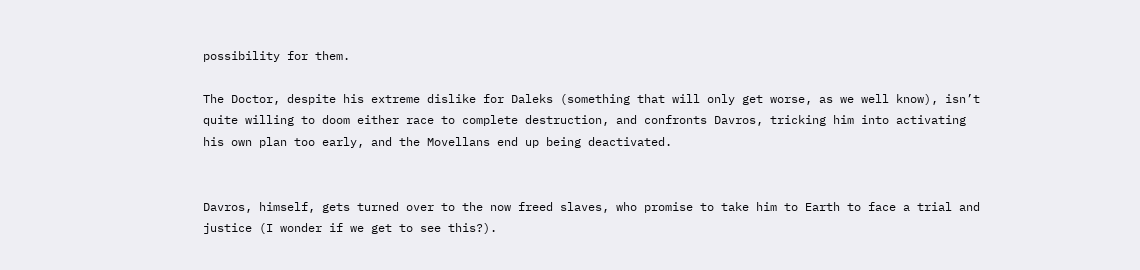possibility for them.

The Doctor, despite his extreme dislike for Daleks (something that will only get worse, as we well know), isn’t quite willing to doom either race to complete destruction, and confronts Davros, tricking him into activating his own plan too early, and the Movellans end up being deactivated.


Davros, himself, gets turned over to the now freed slaves, who promise to take him to Earth to face a trial and justice (I wonder if we get to see this?).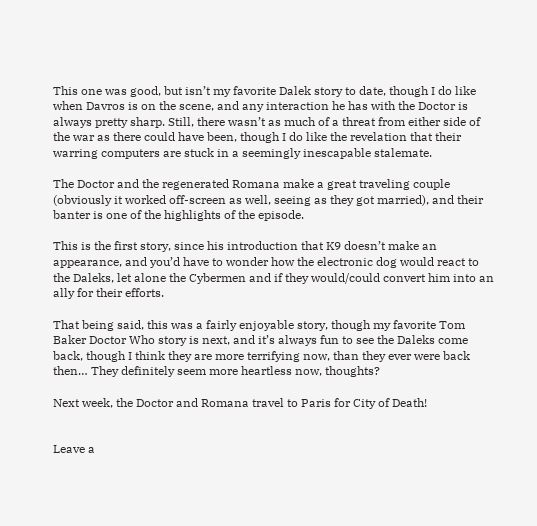This one was good, but isn’t my favorite Dalek story to date, though I do like when Davros is on the scene, and any interaction he has with the Doctor is always pretty sharp. Still, there wasn’t as much of a threat from either side of the war as there could have been, though I do like the revelation that their warring computers are stuck in a seemingly inescapable stalemate.

The Doctor and the regenerated Romana make a great traveling couple (obviously it worked off-screen as well, seeing as they got married), and their banter is one of the highlights of the episode.

This is the first story, since his introduction that K9 doesn’t make an appearance, and you’d have to wonder how the electronic dog would react to the Daleks, let alone the Cybermen and if they would/could convert him into an ally for their efforts.

That being said, this was a fairly enjoyable story, though my favorite Tom Baker Doctor Who story is next, and it’s always fun to see the Daleks come back, though I think they are more terrifying now, than they ever were back then… They definitely seem more heartless now, thoughts?

Next week, the Doctor and Romana travel to Paris for City of Death!


Leave a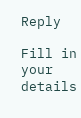Reply

Fill in your details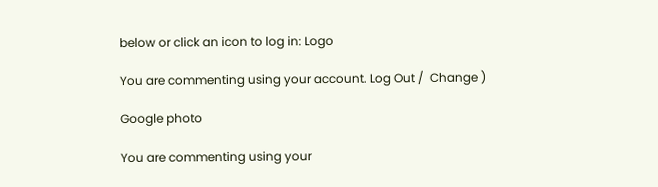below or click an icon to log in: Logo

You are commenting using your account. Log Out /  Change )

Google photo

You are commenting using your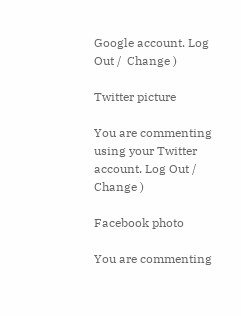Google account. Log Out /  Change )

Twitter picture

You are commenting using your Twitter account. Log Out /  Change )

Facebook photo

You are commenting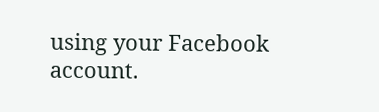using your Facebook account.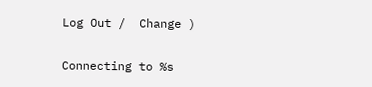Log Out /  Change )

Connecting to %s